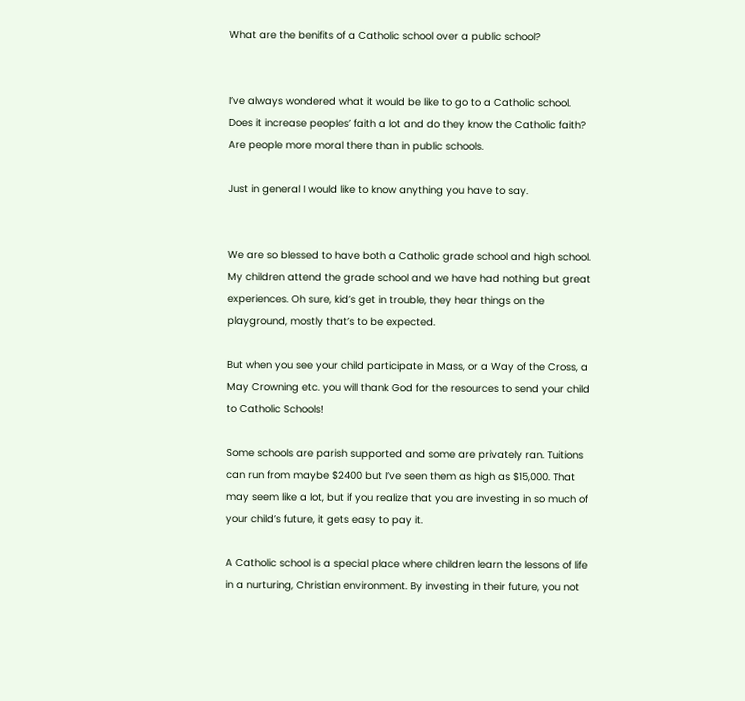What are the benifits of a Catholic school over a public school?


I’ve always wondered what it would be like to go to a Catholic school. Does it increase peoples’ faith a lot and do they know the Catholic faith? Are people more moral there than in public schools.

Just in general I would like to know anything you have to say.


We are so blessed to have both a Catholic grade school and high school. My children attend the grade school and we have had nothing but great experiences. Oh sure, kid’s get in trouble, they hear things on the playground, mostly that’s to be expected.

But when you see your child participate in Mass, or a Way of the Cross, a May Crowning etc. you will thank God for the resources to send your child to Catholic Schools!

Some schools are parish supported and some are privately ran. Tuitions can run from maybe $2400 but I’ve seen them as high as $15,000. That may seem like a lot, but if you realize that you are investing in so much of your child’s future, it gets easy to pay it.

A Catholic school is a special place where children learn the lessons of life in a nurturing, Christian environment. By investing in their future, you not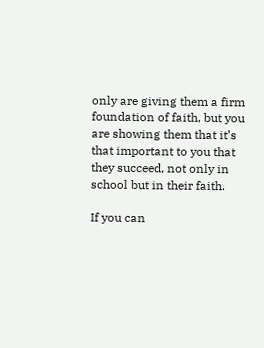only are giving them a firm foundation of faith, but you are showing them that it’s that important to you that they succeed, not only in school but in their faith.

If you can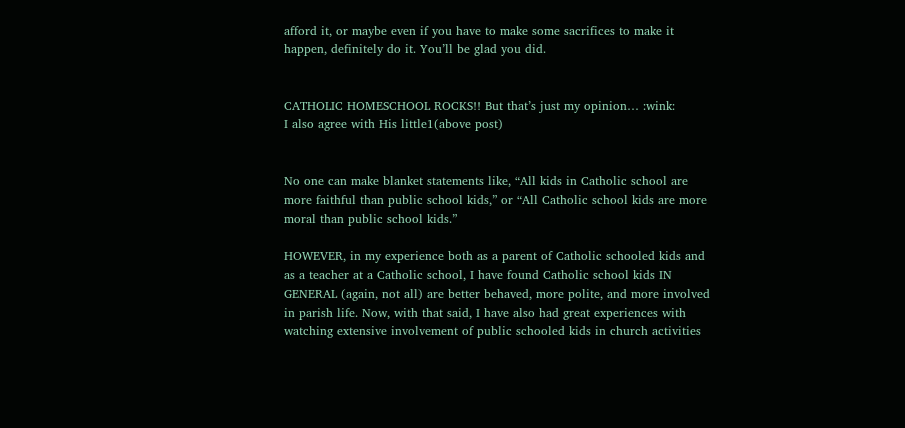afford it, or maybe even if you have to make some sacrifices to make it happen, definitely do it. You’ll be glad you did.


CATHOLIC HOMESCHOOL ROCKS!! But that’s just my opinion… :wink:
I also agree with His little1(above post)


No one can make blanket statements like, “All kids in Catholic school are more faithful than public school kids,” or “All Catholic school kids are more moral than public school kids.”

HOWEVER, in my experience both as a parent of Catholic schooled kids and as a teacher at a Catholic school, I have found Catholic school kids IN GENERAL (again, not all) are better behaved, more polite, and more involved in parish life. Now, with that said, I have also had great experiences with watching extensive involvement of public schooled kids in church activities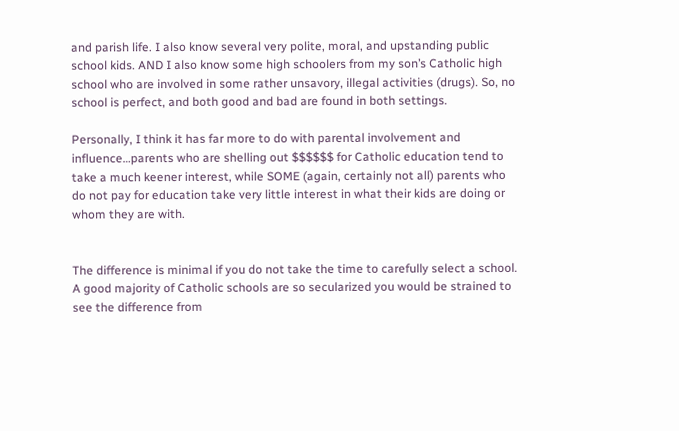and parish life. I also know several very polite, moral, and upstanding public school kids. AND I also know some high schoolers from my son’s Catholic high school who are involved in some rather unsavory, illegal activities (drugs). So, no school is perfect, and both good and bad are found in both settings.

Personally, I think it has far more to do with parental involvement and influence…parents who are shelling out $$$$$$ for Catholic education tend to take a much keener interest, while SOME (again, certainly not all) parents who do not pay for education take very little interest in what their kids are doing or whom they are with.


The difference is minimal if you do not take the time to carefully select a school. A good majority of Catholic schools are so secularized you would be strained to see the difference from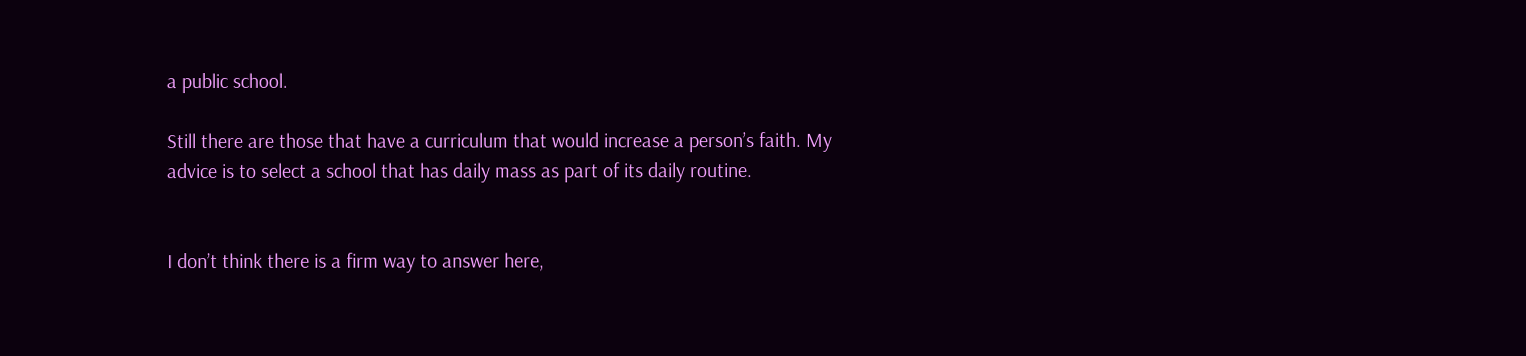a public school.

Still there are those that have a curriculum that would increase a person’s faith. My advice is to select a school that has daily mass as part of its daily routine.


I don’t think there is a firm way to answer here,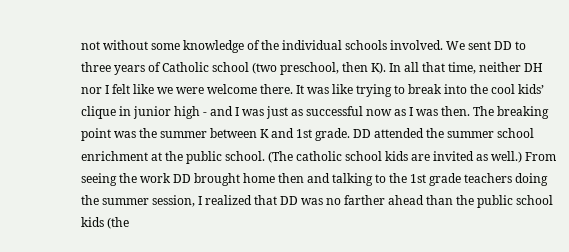not without some knowledge of the individual schools involved. We sent DD to three years of Catholic school (two preschool, then K). In all that time, neither DH nor I felt like we were welcome there. It was like trying to break into the cool kids’ clique in junior high - and I was just as successful now as I was then. The breaking point was the summer between K and 1st grade. DD attended the summer school enrichment at the public school. (The catholic school kids are invited as well.) From seeing the work DD brought home then and talking to the 1st grade teachers doing the summer session, I realized that DD was no farther ahead than the public school kids (the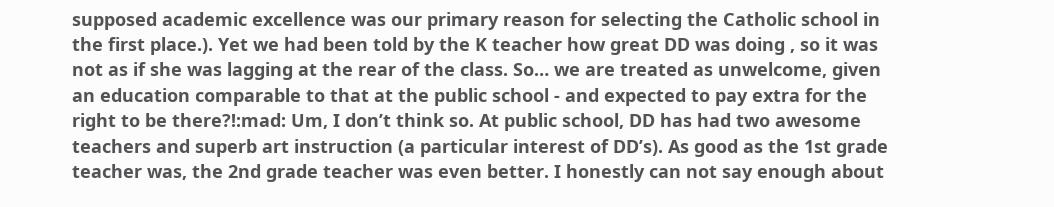supposed academic excellence was our primary reason for selecting the Catholic school in the first place.). Yet we had been told by the K teacher how great DD was doing , so it was not as if she was lagging at the rear of the class. So… we are treated as unwelcome, given an education comparable to that at the public school - and expected to pay extra for the right to be there?!:mad: Um, I don’t think so. At public school, DD has had two awesome teachers and superb art instruction (a particular interest of DD’s). As good as the 1st grade teacher was, the 2nd grade teacher was even better. I honestly can not say enough about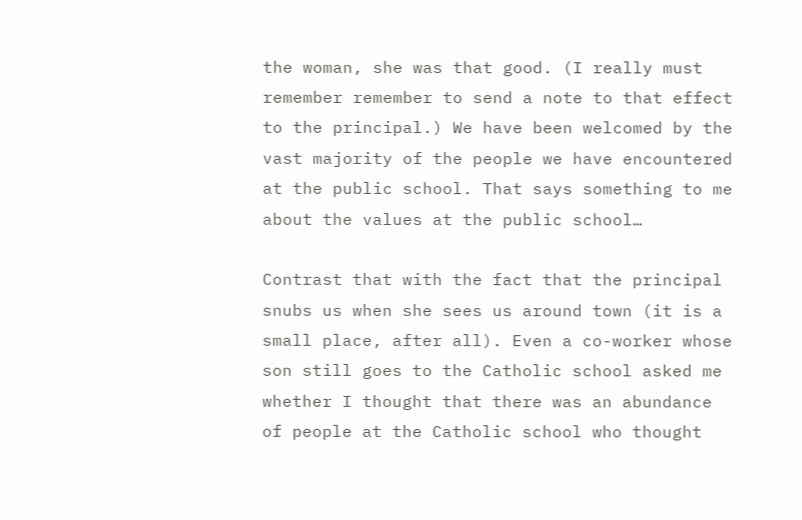the woman, she was that good. (I really must remember remember to send a note to that effect to the principal.) We have been welcomed by the vast majority of the people we have encountered at the public school. That says something to me about the values at the public school…

Contrast that with the fact that the principal snubs us when she sees us around town (it is a small place, after all). Even a co-worker whose son still goes to the Catholic school asked me whether I thought that there was an abundance of people at the Catholic school who thought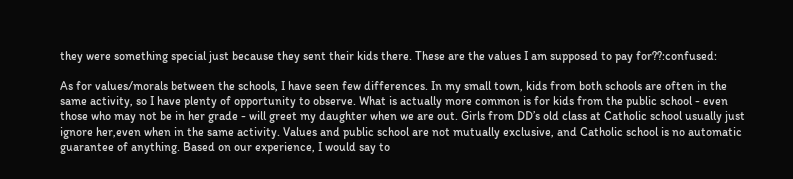they were something special just because they sent their kids there. These are the values I am supposed to pay for??:confused:

As for values/morals between the schools, I have seen few differences. In my small town, kids from both schools are often in the same activity, so I have plenty of opportunity to observe. What is actually more common is for kids from the public school - even those who may not be in her grade - will greet my daughter when we are out. Girls from DD’s old class at Catholic school usually just ignore her,even when in the same activity. Values and public school are not mutually exclusive, and Catholic school is no automatic guarantee of anything. Based on our experience, I would say to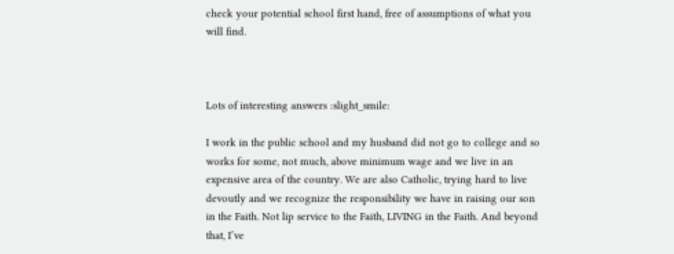check your potential school first hand, free of assumptions of what you will find.



Lots of interesting answers :slight_smile:

I work in the public school and my husband did not go to college and so works for some, not much, above minimum wage and we live in an expensive area of the country. We are also Catholic, trying hard to live devoutly and we recognize the responsibility we have in raising our son in the Faith. Not lip service to the Faith, LIVING in the Faith. And beyond that, I’ve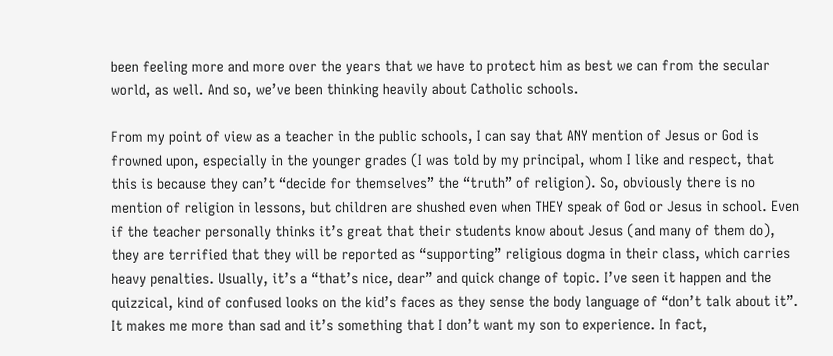been feeling more and more over the years that we have to protect him as best we can from the secular world, as well. And so, we’ve been thinking heavily about Catholic schools.

From my point of view as a teacher in the public schools, I can say that ANY mention of Jesus or God is frowned upon, especially in the younger grades (I was told by my principal, whom I like and respect, that this is because they can’t “decide for themselves” the “truth” of religion). So, obviously there is no mention of religion in lessons, but children are shushed even when THEY speak of God or Jesus in school. Even if the teacher personally thinks it’s great that their students know about Jesus (and many of them do), they are terrified that they will be reported as “supporting” religious dogma in their class, which carries heavy penalties. Usually, it’s a “that’s nice, dear” and quick change of topic. I’ve seen it happen and the quizzical, kind of confused looks on the kid’s faces as they sense the body language of “don’t talk about it”. It makes me more than sad and it’s something that I don’t want my son to experience. In fact,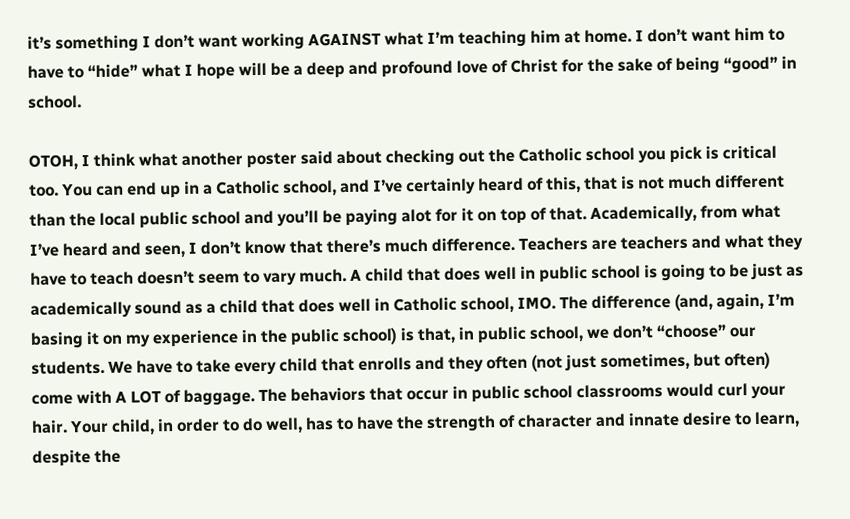it’s something I don’t want working AGAINST what I’m teaching him at home. I don’t want him to have to “hide” what I hope will be a deep and profound love of Christ for the sake of being “good” in school.

OTOH, I think what another poster said about checking out the Catholic school you pick is critical too. You can end up in a Catholic school, and I’ve certainly heard of this, that is not much different than the local public school and you’ll be paying alot for it on top of that. Academically, from what I’ve heard and seen, I don’t know that there’s much difference. Teachers are teachers and what they have to teach doesn’t seem to vary much. A child that does well in public school is going to be just as academically sound as a child that does well in Catholic school, IMO. The difference (and, again, I’m basing it on my experience in the public school) is that, in public school, we don’t “choose” our students. We have to take every child that enrolls and they often (not just sometimes, but often) come with A LOT of baggage. The behaviors that occur in public school classrooms would curl your hair. Your child, in order to do well, has to have the strength of character and innate desire to learn, despite the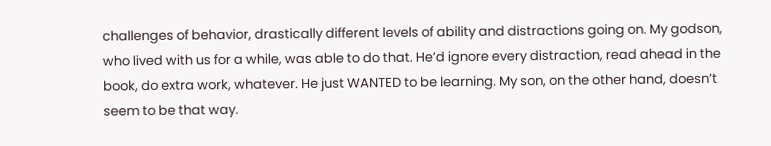challenges of behavior, drastically different levels of ability and distractions going on. My godson, who lived with us for a while, was able to do that. He’d ignore every distraction, read ahead in the book, do extra work, whatever. He just WANTED to be learning. My son, on the other hand, doesn’t seem to be that way.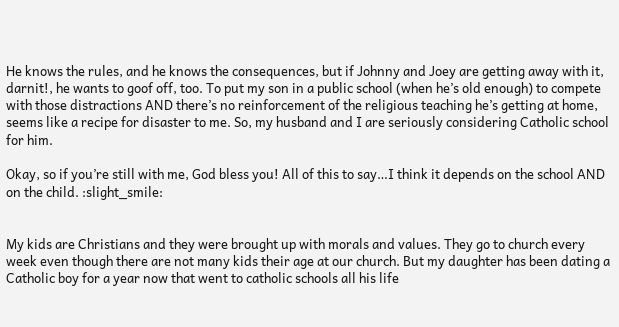He knows the rules, and he knows the consequences, but if Johnny and Joey are getting away with it, darnit!, he wants to goof off, too. To put my son in a public school (when he’s old enough) to compete with those distractions AND there’s no reinforcement of the religious teaching he’s getting at home, seems like a recipe for disaster to me. So, my husband and I are seriously considering Catholic school for him.

Okay, so if you’re still with me, God bless you! All of this to say…I think it depends on the school AND on the child. :slight_smile:


My kids are Christians and they were brought up with morals and values. They go to church every week even though there are not many kids their age at our church. But my daughter has been dating a Catholic boy for a year now that went to catholic schools all his life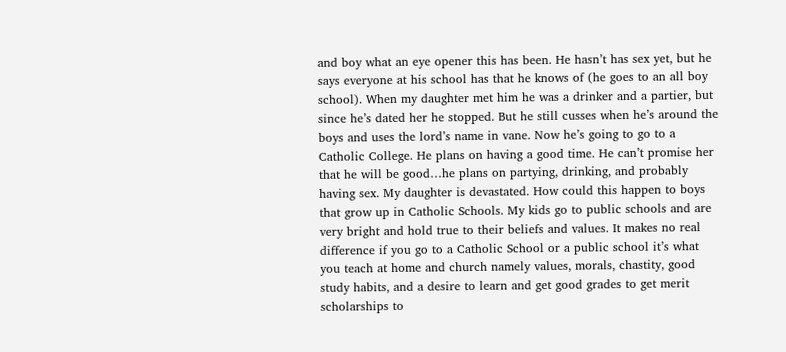and boy what an eye opener this has been. He hasn’t has sex yet, but he says everyone at his school has that he knows of (he goes to an all boy school). When my daughter met him he was a drinker and a partier, but since he’s dated her he stopped. But he still cusses when he’s around the boys and uses the lord’s name in vane. Now he’s going to go to a Catholic College. He plans on having a good time. He can’t promise her that he will be good…he plans on partying, drinking, and probably having sex. My daughter is devastated. How could this happen to boys that grow up in Catholic Schools. My kids go to public schools and are very bright and hold true to their beliefs and values. It makes no real difference if you go to a Catholic School or a public school it’s what you teach at home and church namely values, morals, chastity, good study habits, and a desire to learn and get good grades to get merit scholarships to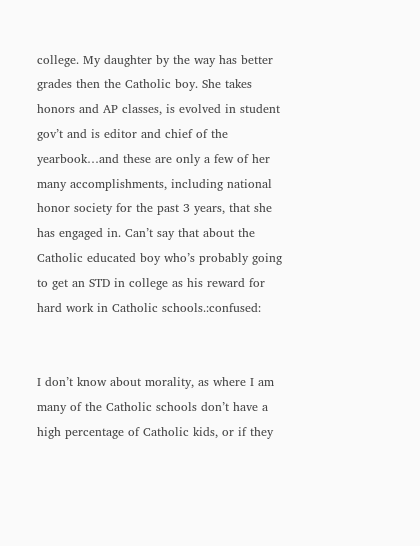college. My daughter by the way has better grades then the Catholic boy. She takes honors and AP classes, is evolved in student gov’t and is editor and chief of the yearbook…and these are only a few of her many accomplishments, including national honor society for the past 3 years, that she has engaged in. Can’t say that about the Catholic educated boy who’s probably going to get an STD in college as his reward for hard work in Catholic schools.:confused:


I don’t know about morality, as where I am many of the Catholic schools don’t have a high percentage of Catholic kids, or if they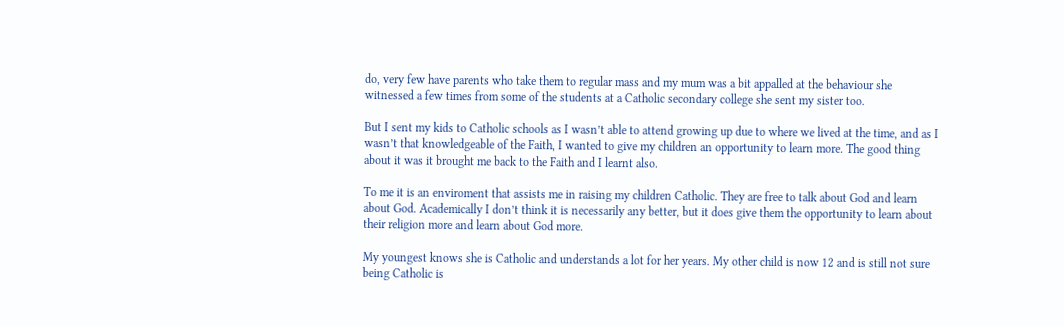do, very few have parents who take them to regular mass and my mum was a bit appalled at the behaviour she witnessed a few times from some of the students at a Catholic secondary college she sent my sister too.

But I sent my kids to Catholic schools as I wasn’t able to attend growing up due to where we lived at the time, and as I wasn’t that knowledgeable of the Faith, I wanted to give my children an opportunity to learn more. The good thing about it was it brought me back to the Faith and I learnt also.

To me it is an enviroment that assists me in raising my children Catholic. They are free to talk about God and learn about God. Academically I don’t think it is necessarily any better, but it does give them the opportunity to learn about their religion more and learn about God more.

My youngest knows she is Catholic and understands a lot for her years. My other child is now 12 and is still not sure being Catholic is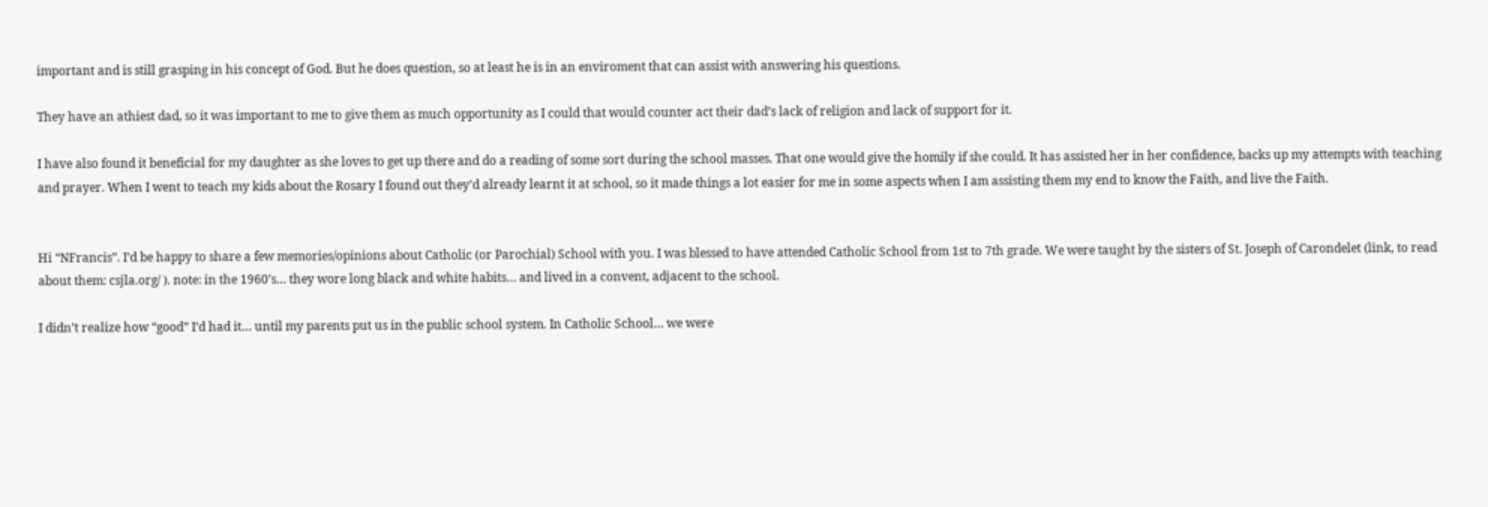important and is still grasping in his concept of God. But he does question, so at least he is in an enviroment that can assist with answering his questions.

They have an athiest dad, so it was important to me to give them as much opportunity as I could that would counter act their dad’s lack of religion and lack of support for it.

I have also found it beneficial for my daughter as she loves to get up there and do a reading of some sort during the school masses. That one would give the homily if she could. It has assisted her in her confidence, backs up my attempts with teaching and prayer. When I went to teach my kids about the Rosary I found out they’d already learnt it at school, so it made things a lot easier for me in some aspects when I am assisting them my end to know the Faith, and live the Faith.


Hi “NFrancis”. I’d be happy to share a few memories/opinions about Catholic (or Parochial) School with you. I was blessed to have attended Catholic School from 1st to 7th grade. We were taught by the sisters of St. Joseph of Carondelet (link, to read about them: csjla.org/ ). note: in the 1960’s… they wore long black and white habits… and lived in a convent, adjacent to the school.

I didn’t realize how “good” I’d had it… until my parents put us in the public school system. In Catholic School… we were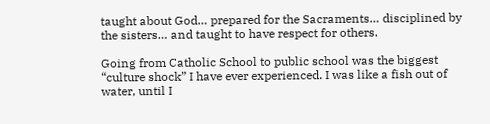taught about God… prepared for the Sacraments… disciplined by the sisters… and taught to have respect for others.

Going from Catholic School to public school was the biggest “culture shock” I have ever experienced. I was like a fish out of water, until I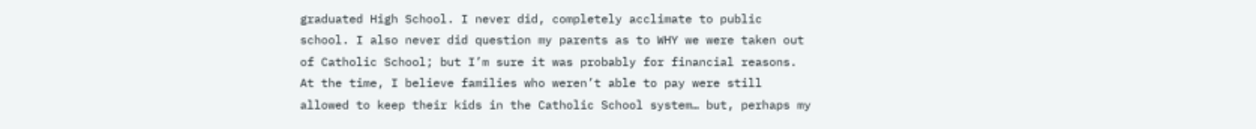graduated High School. I never did, completely acclimate to public school. I also never did question my parents as to WHY we were taken out of Catholic School; but I’m sure it was probably for financial reasons. At the time, I believe families who weren’t able to pay were still allowed to keep their kids in the Catholic School system… but, perhaps my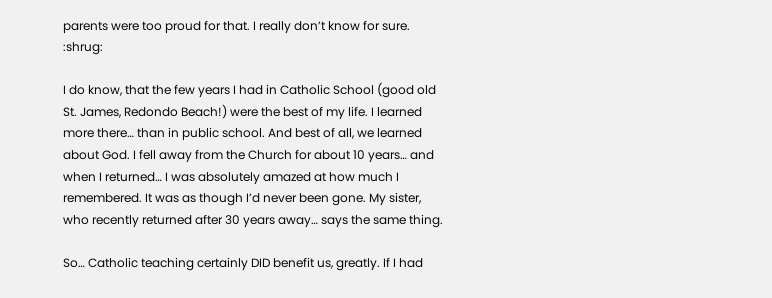parents were too proud for that. I really don’t know for sure. :shrug:

I do know, that the few years I had in Catholic School (good old St. James, Redondo Beach!) were the best of my life. I learned more there… than in public school. And best of all, we learned about God. I fell away from the Church for about 10 years… and when I returned… I was absolutely amazed at how much I remembered. It was as though I’d never been gone. My sister, who recently returned after 30 years away… says the same thing.

So… Catholic teaching certainly DID benefit us, greatly. If I had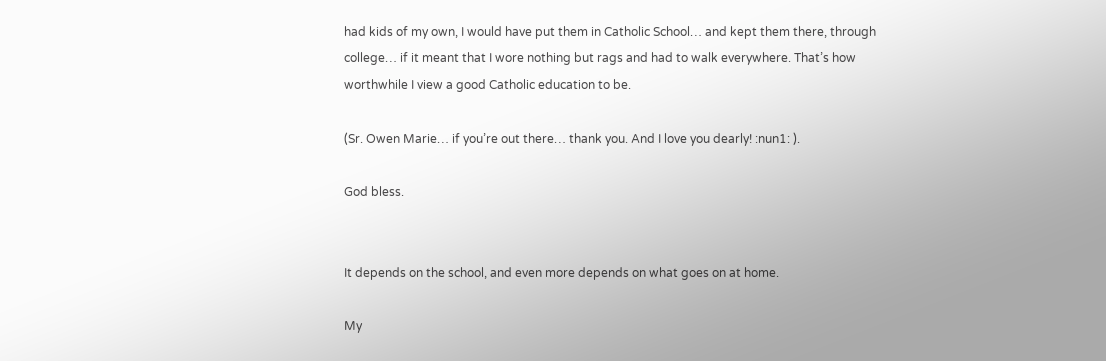had kids of my own, I would have put them in Catholic School… and kept them there, through college… if it meant that I wore nothing but rags and had to walk everywhere. That’s how worthwhile I view a good Catholic education to be.

(Sr. Owen Marie… if you’re out there… thank you. And I love you dearly! :nun1: ).

God bless.


It depends on the school, and even more depends on what goes on at home.

My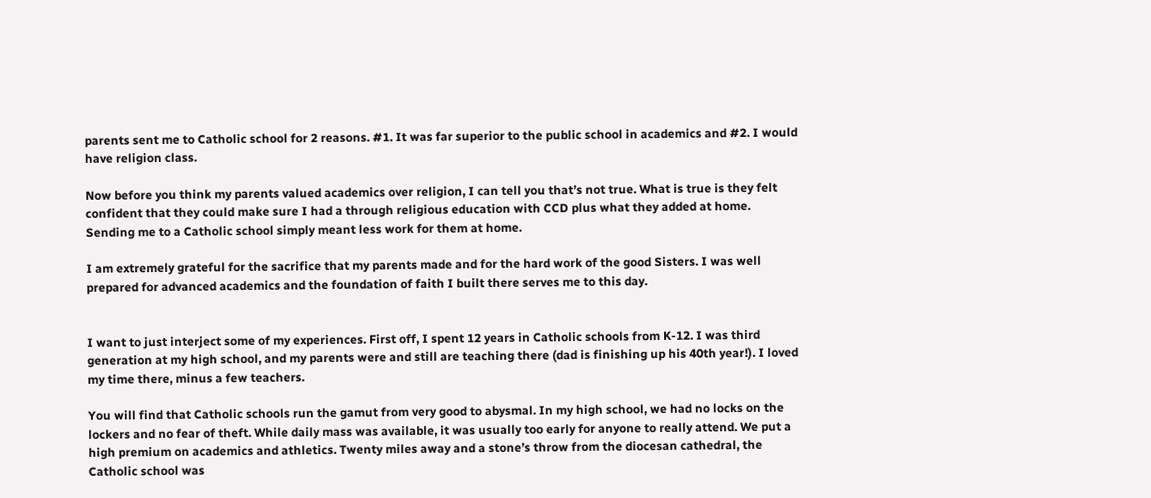parents sent me to Catholic school for 2 reasons. #1. It was far superior to the public school in academics and #2. I would have religion class.

Now before you think my parents valued academics over religion, I can tell you that’s not true. What is true is they felt confident that they could make sure I had a through religious education with CCD plus what they added at home. Sending me to a Catholic school simply meant less work for them at home.

I am extremely grateful for the sacrifice that my parents made and for the hard work of the good Sisters. I was well prepared for advanced academics and the foundation of faith I built there serves me to this day.


I want to just interject some of my experiences. First off, I spent 12 years in Catholic schools from K-12. I was third generation at my high school, and my parents were and still are teaching there (dad is finishing up his 40th year!). I loved my time there, minus a few teachers.

You will find that Catholic schools run the gamut from very good to abysmal. In my high school, we had no locks on the lockers and no fear of theft. While daily mass was available, it was usually too early for anyone to really attend. We put a high premium on academics and athletics. Twenty miles away and a stone’s throw from the diocesan cathedral, the Catholic school was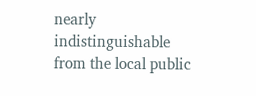nearly indistinguishable from the local public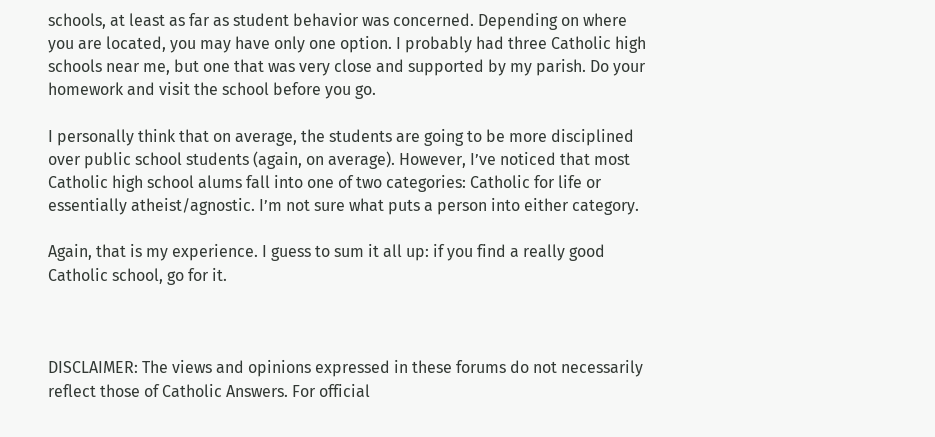schools, at least as far as student behavior was concerned. Depending on where you are located, you may have only one option. I probably had three Catholic high schools near me, but one that was very close and supported by my parish. Do your homework and visit the school before you go.

I personally think that on average, the students are going to be more disciplined over public school students (again, on average). However, I’ve noticed that most Catholic high school alums fall into one of two categories: Catholic for life or essentially atheist/agnostic. I’m not sure what puts a person into either category.

Again, that is my experience. I guess to sum it all up: if you find a really good Catholic school, go for it.



DISCLAIMER: The views and opinions expressed in these forums do not necessarily reflect those of Catholic Answers. For official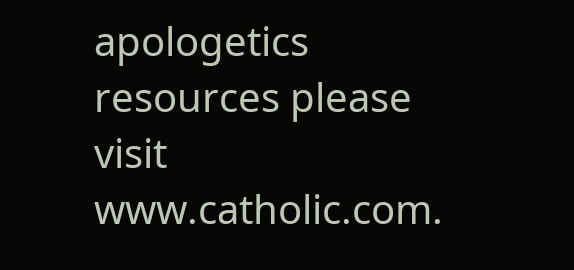apologetics resources please visit www.catholic.com.